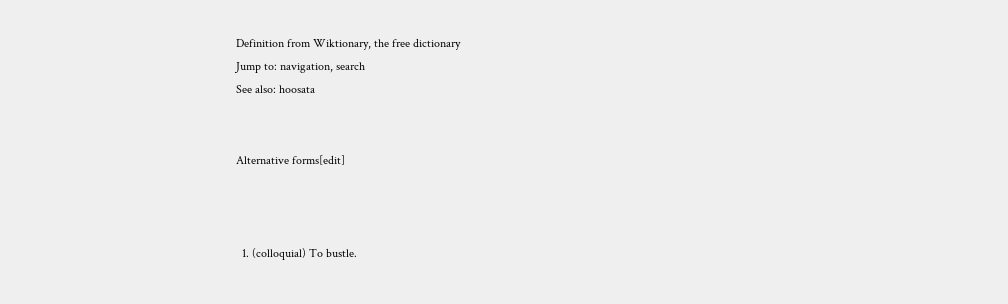Definition from Wiktionary, the free dictionary
Jump to: navigation, search
See also: hoosata


Alternative forms[edit]



  1. (colloquial) To bustle.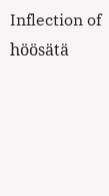Inflection of höösätä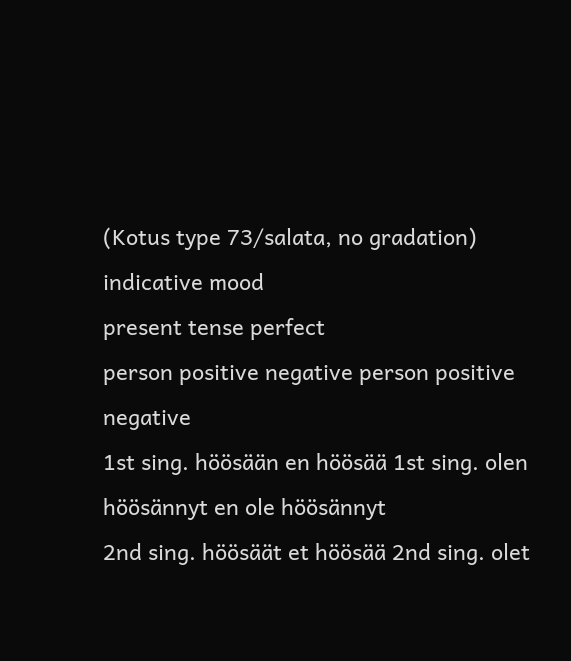(Kotus type 73/salata, no gradation)
indicative mood
present tense perfect
person positive negative person positive negative
1st sing. höösään en höösää 1st sing. olen höösännyt en ole höösännyt
2nd sing. höösäät et höösää 2nd sing. olet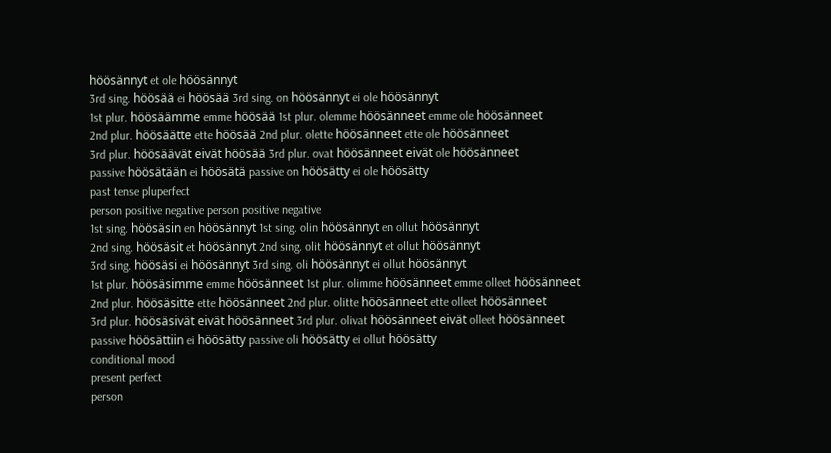höösännyt et ole höösännyt
3rd sing. höösää ei höösää 3rd sing. on höösännyt ei ole höösännyt
1st plur. höösäämme emme höösää 1st plur. olemme höösänneet emme ole höösänneet
2nd plur. höösäätte ette höösää 2nd plur. olette höösänneet ette ole höösänneet
3rd plur. höösäävät eivät höösää 3rd plur. ovat höösänneet eivät ole höösänneet
passive höösätään ei höösätä passive on höösätty ei ole höösätty
past tense pluperfect
person positive negative person positive negative
1st sing. höösäsin en höösännyt 1st sing. olin höösännyt en ollut höösännyt
2nd sing. höösäsit et höösännyt 2nd sing. olit höösännyt et ollut höösännyt
3rd sing. höösäsi ei höösännyt 3rd sing. oli höösännyt ei ollut höösännyt
1st plur. höösäsimme emme höösänneet 1st plur. olimme höösänneet emme olleet höösänneet
2nd plur. höösäsitte ette höösänneet 2nd plur. olitte höösänneet ette olleet höösänneet
3rd plur. höösäsivät eivät höösänneet 3rd plur. olivat höösänneet eivät olleet höösänneet
passive höösättiin ei höösätty passive oli höösätty ei ollut höösätty
conditional mood
present perfect
person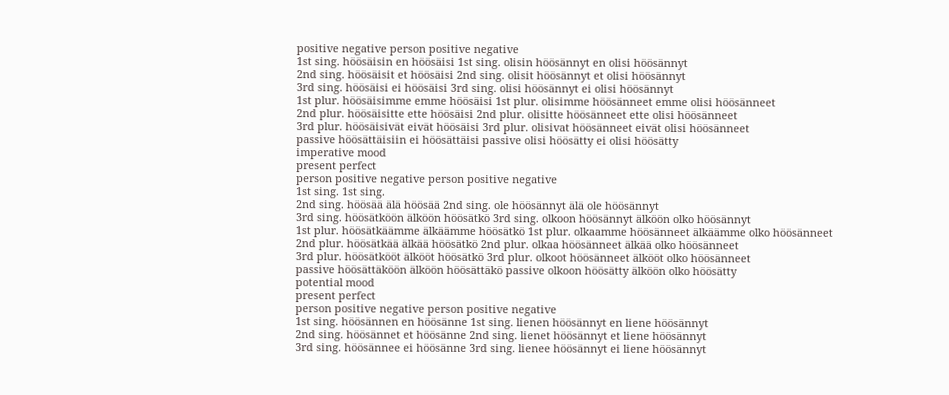positive negative person positive negative
1st sing. höösäisin en höösäisi 1st sing. olisin höösännyt en olisi höösännyt
2nd sing. höösäisit et höösäisi 2nd sing. olisit höösännyt et olisi höösännyt
3rd sing. höösäisi ei höösäisi 3rd sing. olisi höösännyt ei olisi höösännyt
1st plur. höösäisimme emme höösäisi 1st plur. olisimme höösänneet emme olisi höösänneet
2nd plur. höösäisitte ette höösäisi 2nd plur. olisitte höösänneet ette olisi höösänneet
3rd plur. höösäisivät eivät höösäisi 3rd plur. olisivat höösänneet eivät olisi höösänneet
passive höösättäisiin ei höösättäisi passive olisi höösätty ei olisi höösätty
imperative mood
present perfect
person positive negative person positive negative
1st sing. 1st sing.
2nd sing. höösää älä höösää 2nd sing. ole höösännyt älä ole höösännyt
3rd sing. höösätköön älköön höösätkö 3rd sing. olkoon höösännyt älköön olko höösännyt
1st plur. höösätkäämme älkäämme höösätkö 1st plur. olkaamme höösänneet älkäämme olko höösänneet
2nd plur. höösätkää älkää höösätkö 2nd plur. olkaa höösänneet älkää olko höösänneet
3rd plur. höösätkööt älkööt höösätkö 3rd plur. olkoot höösänneet älkööt olko höösänneet
passive höösättäköön älköön höösättäkö passive olkoon höösätty älköön olko höösätty
potential mood
present perfect
person positive negative person positive negative
1st sing. höösännen en höösänne 1st sing. lienen höösännyt en liene höösännyt
2nd sing. höösännet et höösänne 2nd sing. lienet höösännyt et liene höösännyt
3rd sing. höösännee ei höösänne 3rd sing. lienee höösännyt ei liene höösännyt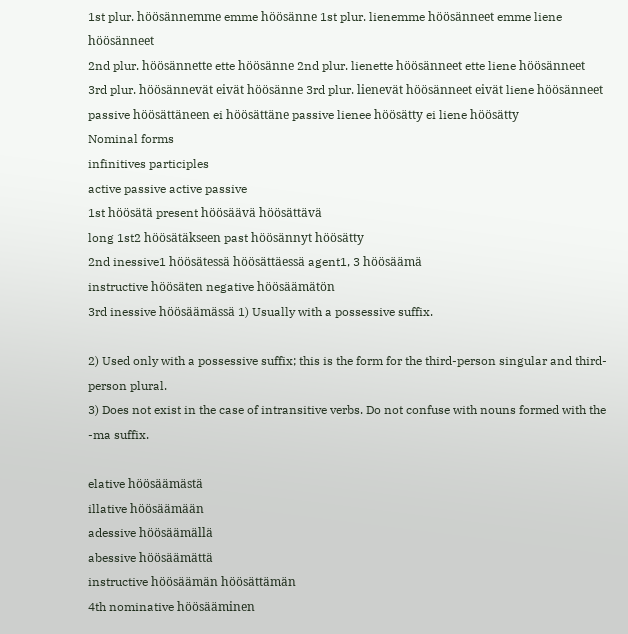1st plur. höösännemme emme höösänne 1st plur. lienemme höösänneet emme liene höösänneet
2nd plur. höösännette ette höösänne 2nd plur. lienette höösänneet ette liene höösänneet
3rd plur. höösännevät eivät höösänne 3rd plur. lienevät höösänneet eivät liene höösänneet
passive höösättäneen ei höösättäne passive lienee höösätty ei liene höösätty
Nominal forms
infinitives participles
active passive active passive
1st höösätä present höösäävä höösättävä
long 1st2 höösätäkseen past höösännyt höösätty
2nd inessive1 höösätessä höösättäessä agent1, 3 höösäämä
instructive höösäten negative höösäämätön
3rd inessive höösäämässä 1) Usually with a possessive suffix.

2) Used only with a possessive suffix; this is the form for the third-person singular and third-person plural.
3) Does not exist in the case of intransitive verbs. Do not confuse with nouns formed with the -ma suffix.

elative höösäämästä
illative höösäämään
adessive höösäämällä
abessive höösäämättä
instructive höösäämän höösättämän
4th nominative höösääminen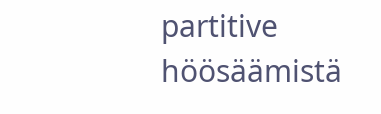partitive höösäämistä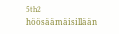5th2 höösäämäisillään